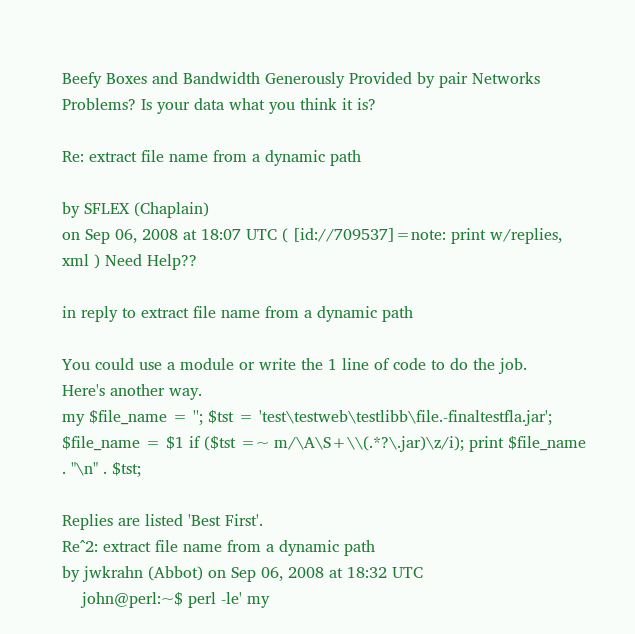Beefy Boxes and Bandwidth Generously Provided by pair Networks
Problems? Is your data what you think it is?

Re: extract file name from a dynamic path

by SFLEX (Chaplain)
on Sep 06, 2008 at 18:07 UTC ( [id://709537]=note: print w/replies, xml ) Need Help??

in reply to extract file name from a dynamic path

You could use a module or write the 1 line of code to do the job.
Here's another way.
my $file_name = ''; $tst = 'test\testweb\testlibb\file.-finaltestfla.jar'; $file_name = $1 if ($tst =~ m/\A\S+\\(.*?\.jar)\z/i); print $file_name . "\n" . $tst;

Replies are listed 'Best First'.
Re^2: extract file name from a dynamic path
by jwkrahn (Abbot) on Sep 06, 2008 at 18:32 UTC
    john@perl:~$ perl -le' my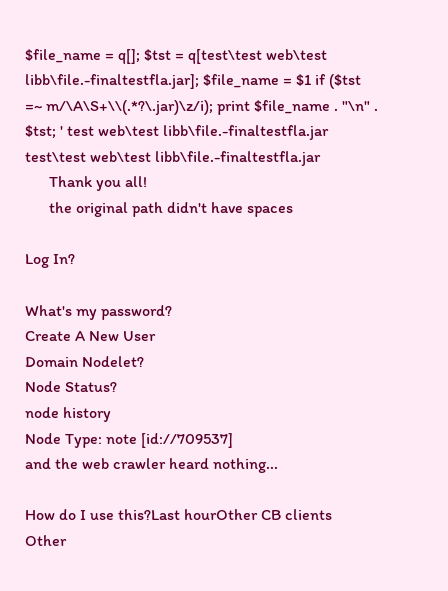$file_name = q[]; $tst = q[test\test web\test libb\file.-finaltestfla.jar]; $file_name = $1 if ($tst =~ m/\A\S+\\(.*?\.jar)\z/i); print $file_name . "\n" . $tst; ' test web\test libb\file.-finaltestfla.jar test\test web\test libb\file.-finaltestfla.jar
      Thank you all!
      the original path didn't have spaces

Log In?

What's my password?
Create A New User
Domain Nodelet?
Node Status?
node history
Node Type: note [id://709537]
and the web crawler heard nothing...

How do I use this?Last hourOther CB clients
Other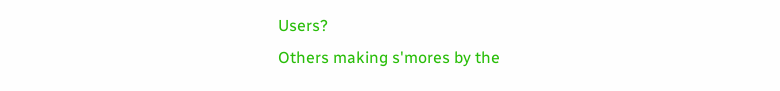Users?
Others making s'mores by the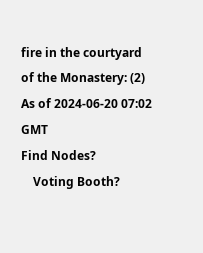fire in the courtyard of the Monastery: (2)
As of 2024-06-20 07:02 GMT
Find Nodes?
    Voting Booth?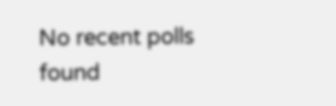No recent polls found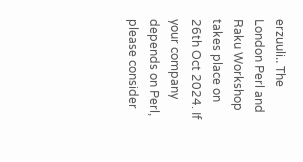erzuuli‥ The London Perl and Raku Workshop takes place on 26th Oct 2024. If your company depends on Perl, please consider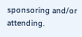sponsoring and/or attending.